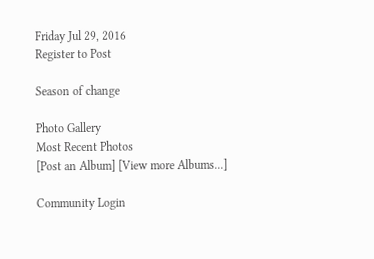Friday Jul 29, 2016
Register to Post

Season of change

Photo Gallery
Most Recent Photos
[Post an Album] [View more Albums...]

Community Login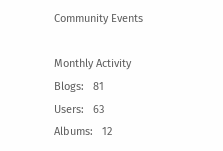Community Events

Monthly Activity
Blogs:   81
Users:   63
Albums:   12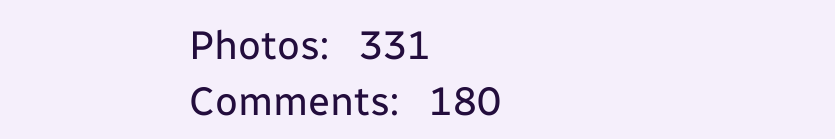Photos:   331
Comments:   180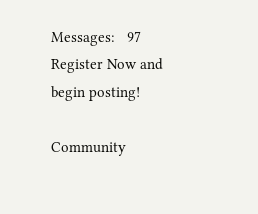Messages:   97
Register Now and begin posting!

Community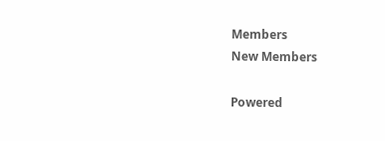Members
New Members

Powered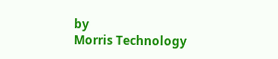by
Morris Technology